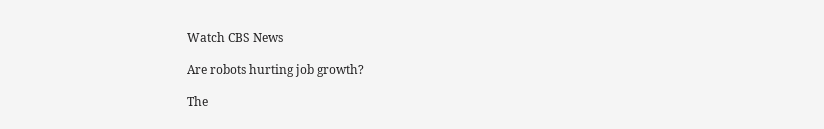Watch CBS News

Are robots hurting job growth?

The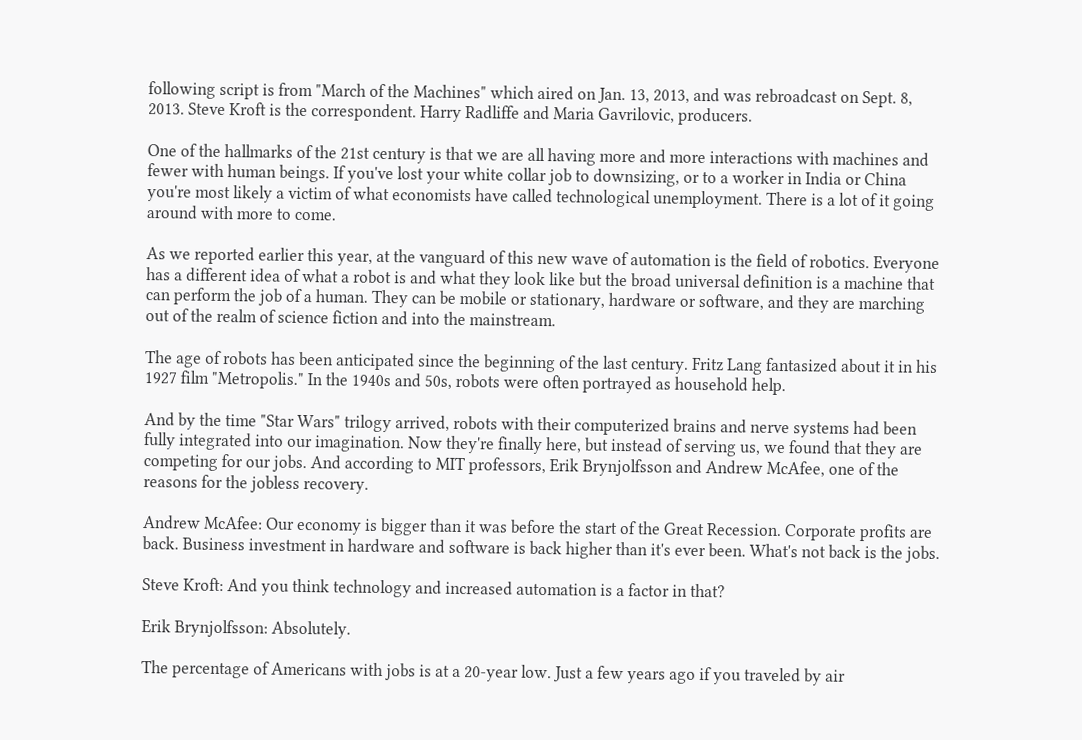following script is from "March of the Machines" which aired on Jan. 13, 2013, and was rebroadcast on Sept. 8, 2013. Steve Kroft is the correspondent. Harry Radliffe and Maria Gavrilovic, producers.

One of the hallmarks of the 21st century is that we are all having more and more interactions with machines and fewer with human beings. If you've lost your white collar job to downsizing, or to a worker in India or China you're most likely a victim of what economists have called technological unemployment. There is a lot of it going around with more to come.

As we reported earlier this year, at the vanguard of this new wave of automation is the field of robotics. Everyone has a different idea of what a robot is and what they look like but the broad universal definition is a machine that can perform the job of a human. They can be mobile or stationary, hardware or software, and they are marching out of the realm of science fiction and into the mainstream.

The age of robots has been anticipated since the beginning of the last century. Fritz Lang fantasized about it in his 1927 film "Metropolis." In the 1940s and 50s, robots were often portrayed as household help.

And by the time "Star Wars" trilogy arrived, robots with their computerized brains and nerve systems had been fully integrated into our imagination. Now they're finally here, but instead of serving us, we found that they are competing for our jobs. And according to MIT professors, Erik Brynjolfsson and Andrew McAfee, one of the reasons for the jobless recovery.

Andrew McAfee: Our economy is bigger than it was before the start of the Great Recession. Corporate profits are back. Business investment in hardware and software is back higher than it's ever been. What's not back is the jobs.

Steve Kroft: And you think technology and increased automation is a factor in that?

Erik Brynjolfsson: Absolutely.

The percentage of Americans with jobs is at a 20-year low. Just a few years ago if you traveled by air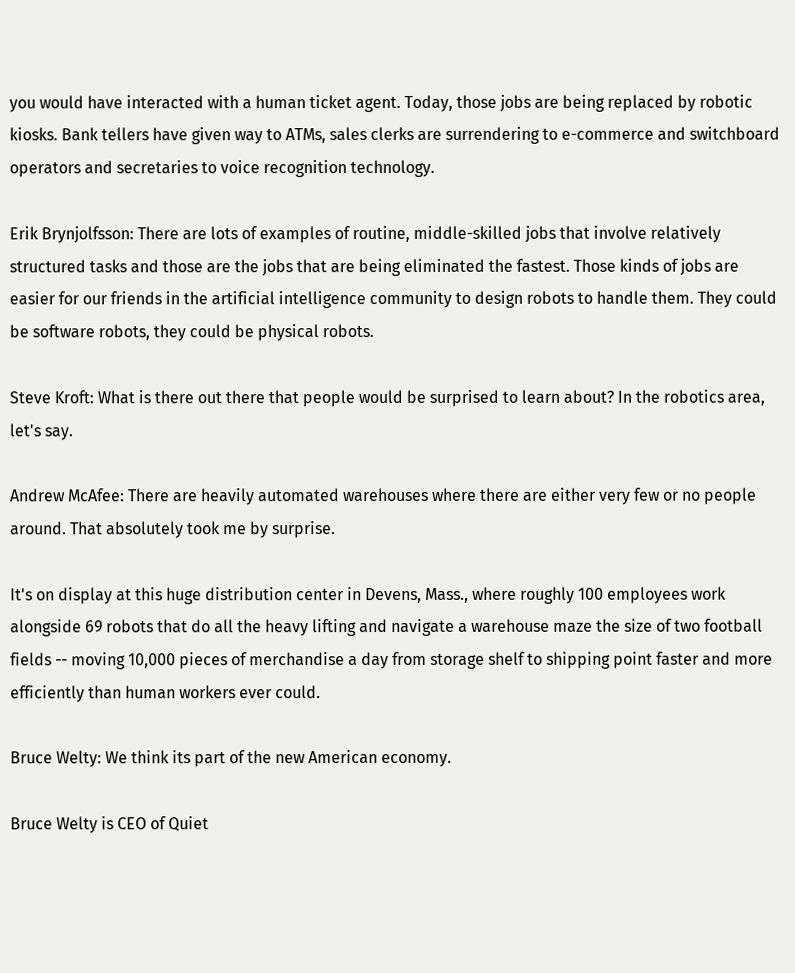you would have interacted with a human ticket agent. Today, those jobs are being replaced by robotic kiosks. Bank tellers have given way to ATMs, sales clerks are surrendering to e-commerce and switchboard operators and secretaries to voice recognition technology.

Erik Brynjolfsson: There are lots of examples of routine, middle-skilled jobs that involve relatively structured tasks and those are the jobs that are being eliminated the fastest. Those kinds of jobs are easier for our friends in the artificial intelligence community to design robots to handle them. They could be software robots, they could be physical robots.

Steve Kroft: What is there out there that people would be surprised to learn about? In the robotics area, let's say.

Andrew McAfee: There are heavily automated warehouses where there are either very few or no people around. That absolutely took me by surprise.

It's on display at this huge distribution center in Devens, Mass., where roughly 100 employees work alongside 69 robots that do all the heavy lifting and navigate a warehouse maze the size of two football fields -- moving 10,000 pieces of merchandise a day from storage shelf to shipping point faster and more efficiently than human workers ever could.

Bruce Welty: We think its part of the new American economy.

Bruce Welty is CEO of Quiet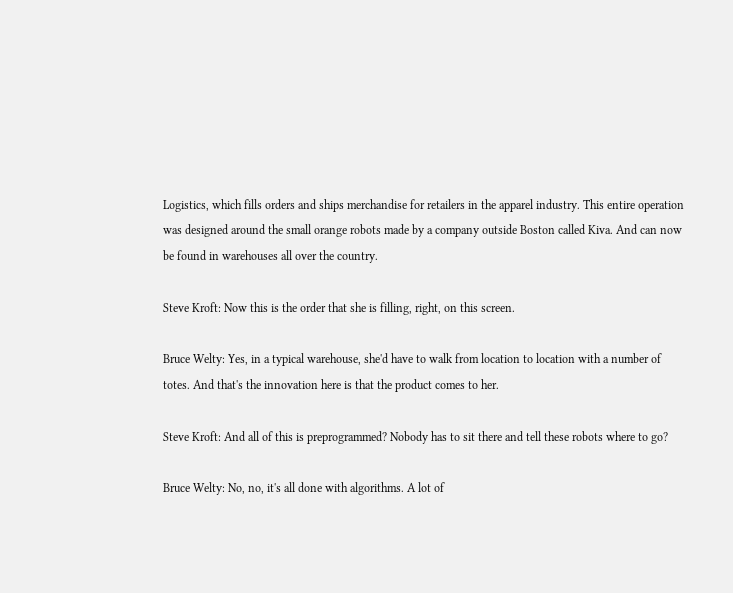Logistics, which fills orders and ships merchandise for retailers in the apparel industry. This entire operation was designed around the small orange robots made by a company outside Boston called Kiva. And can now be found in warehouses all over the country.

Steve Kroft: Now this is the order that she is filling, right, on this screen.

Bruce Welty: Yes, in a typical warehouse, she'd have to walk from location to location with a number of totes. And that's the innovation here is that the product comes to her.

Steve Kroft: And all of this is preprogrammed? Nobody has to sit there and tell these robots where to go?

Bruce Welty: No, no, it's all done with algorithms. A lot of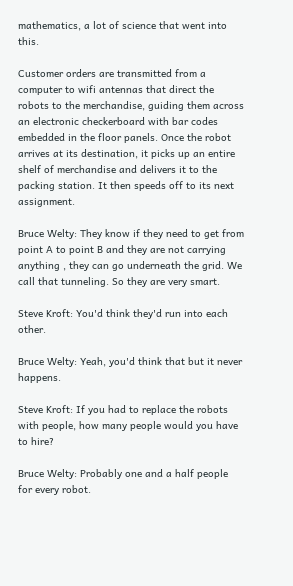mathematics, a lot of science that went into this.

Customer orders are transmitted from a computer to wifi antennas that direct the robots to the merchandise, guiding them across an electronic checkerboard with bar codes embedded in the floor panels. Once the robot arrives at its destination, it picks up an entire shelf of merchandise and delivers it to the packing station. It then speeds off to its next assignment.

Bruce Welty: They know if they need to get from point A to point B and they are not carrying anything , they can go underneath the grid. We call that tunneling. So they are very smart.

Steve Kroft: You'd think they'd run into each other.

Bruce Welty: Yeah, you'd think that but it never happens.

Steve Kroft: If you had to replace the robots with people, how many people would you have to hire?

Bruce Welty: Probably one and a half people for every robot.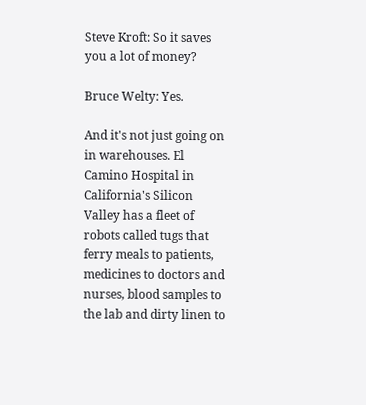Steve Kroft: So it saves you a lot of money?

Bruce Welty: Yes.

And it's not just going on in warehouses. El Camino Hospital in California's Silicon Valley has a fleet of robots called tugs that ferry meals to patients, medicines to doctors and nurses, blood samples to the lab and dirty linen to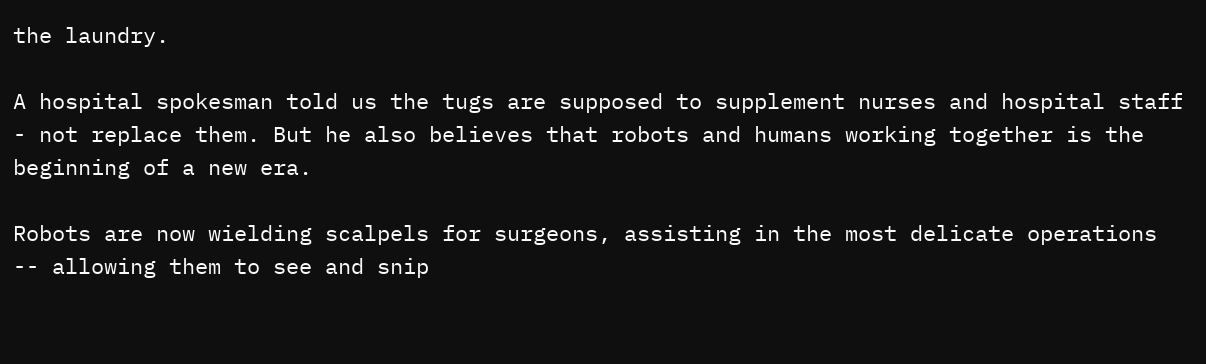the laundry.

A hospital spokesman told us the tugs are supposed to supplement nurses and hospital staff - not replace them. But he also believes that robots and humans working together is the beginning of a new era.

Robots are now wielding scalpels for surgeons, assisting in the most delicate operations -- allowing them to see and snip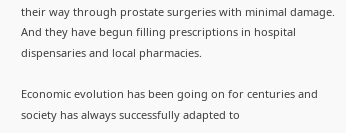their way through prostate surgeries with minimal damage. And they have begun filling prescriptions in hospital dispensaries and local pharmacies.

Economic evolution has been going on for centuries and society has always successfully adapted to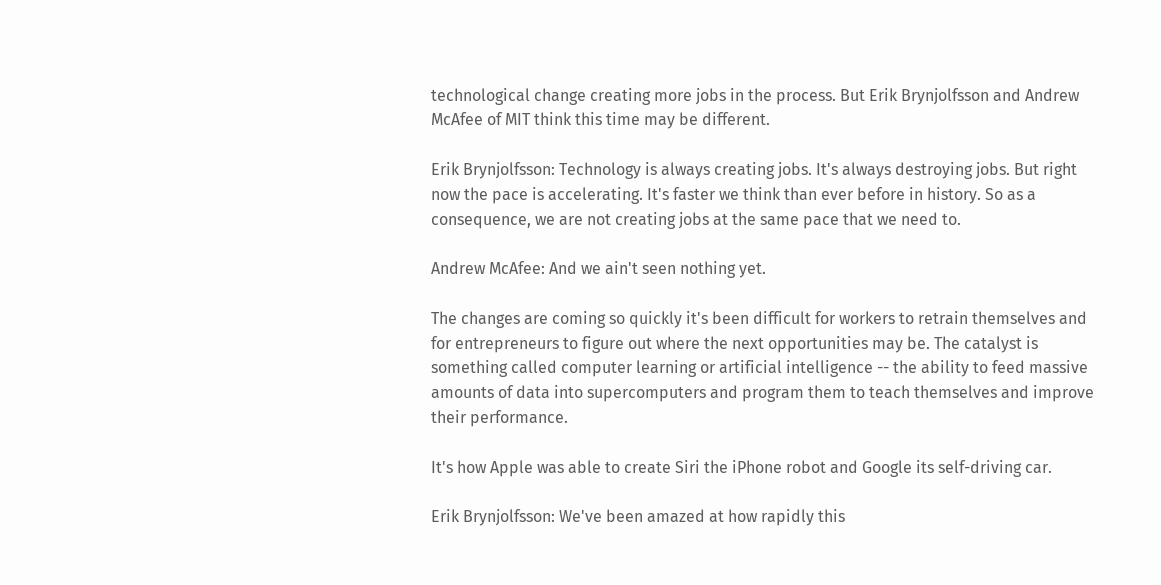technological change creating more jobs in the process. But Erik Brynjolfsson and Andrew McAfee of MIT think this time may be different.

Erik Brynjolfsson: Technology is always creating jobs. It's always destroying jobs. But right now the pace is accelerating. It's faster we think than ever before in history. So as a consequence, we are not creating jobs at the same pace that we need to.

Andrew McAfee: And we ain't seen nothing yet.

The changes are coming so quickly it's been difficult for workers to retrain themselves and for entrepreneurs to figure out where the next opportunities may be. The catalyst is something called computer learning or artificial intelligence -- the ability to feed massive amounts of data into supercomputers and program them to teach themselves and improve their performance.

It's how Apple was able to create Siri the iPhone robot and Google its self-driving car.

Erik Brynjolfsson: We've been amazed at how rapidly this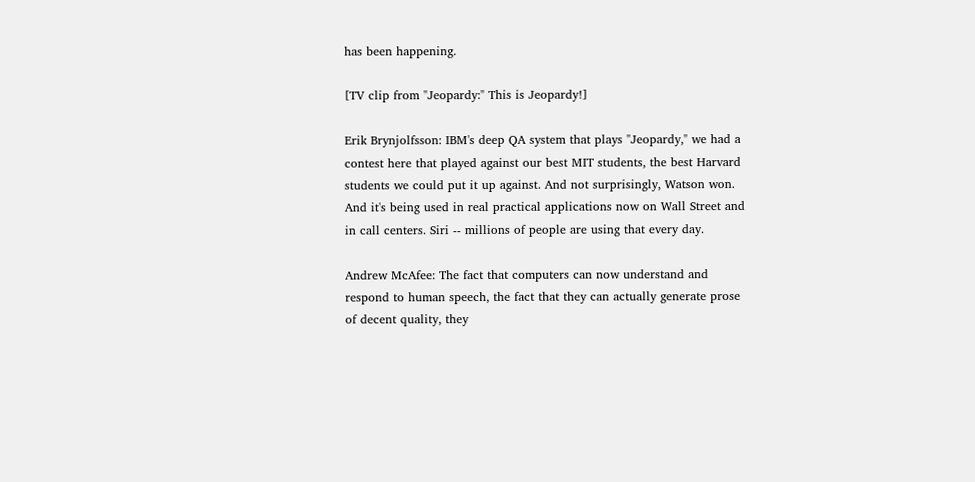has been happening.

[TV clip from "Jeopardy:" This is Jeopardy!]

Erik Brynjolfsson: IBM's deep QA system that plays "Jeopardy," we had a contest here that played against our best MIT students, the best Harvard students we could put it up against. And not surprisingly, Watson won. And it's being used in real practical applications now on Wall Street and in call centers. Siri -- millions of people are using that every day.

Andrew McAfee: The fact that computers can now understand and respond to human speech, the fact that they can actually generate prose of decent quality, they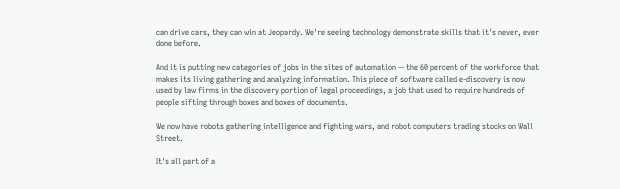can drive cars, they can win at Jeopardy. We're seeing technology demonstrate skills that it's never, ever done before.

And it is putting new categories of jobs in the sites of automation -- the 60 percent of the workforce that makes its living gathering and analyzing information. This piece of software called e-discovery is now used by law firms in the discovery portion of legal proceedings, a job that used to require hundreds of people sifting through boxes and boxes of documents.

We now have robots gathering intelligence and fighting wars, and robot computers trading stocks on Wall Street.

It's all part of a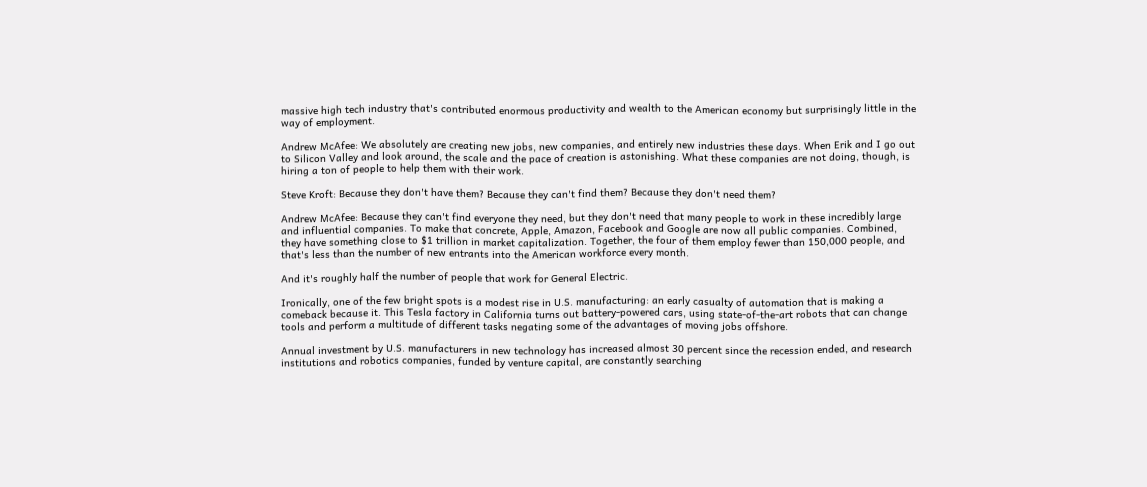massive high tech industry that's contributed enormous productivity and wealth to the American economy but surprisingly little in the way of employment.

Andrew McAfee: We absolutely are creating new jobs, new companies, and entirely new industries these days. When Erik and I go out to Silicon Valley and look around, the scale and the pace of creation is astonishing. What these companies are not doing, though, is hiring a ton of people to help them with their work.

Steve Kroft: Because they don't have them? Because they can't find them? Because they don't need them?

Andrew McAfee: Because they can't find everyone they need, but they don't need that many people to work in these incredibly large and influential companies. To make that concrete, Apple, Amazon, Facebook and Google are now all public companies. Combined, they have something close to $1 trillion in market capitalization. Together, the four of them employ fewer than 150,000 people, and that's less than the number of new entrants into the American workforce every month.

And it's roughly half the number of people that work for General Electric.

Ironically, one of the few bright spots is a modest rise in U.S. manufacturing: an early casualty of automation that is making a comeback because it. This Tesla factory in California turns out battery-powered cars, using state-of-the-art robots that can change tools and perform a multitude of different tasks negating some of the advantages of moving jobs offshore.

Annual investment by U.S. manufacturers in new technology has increased almost 30 percent since the recession ended, and research institutions and robotics companies, funded by venture capital, are constantly searching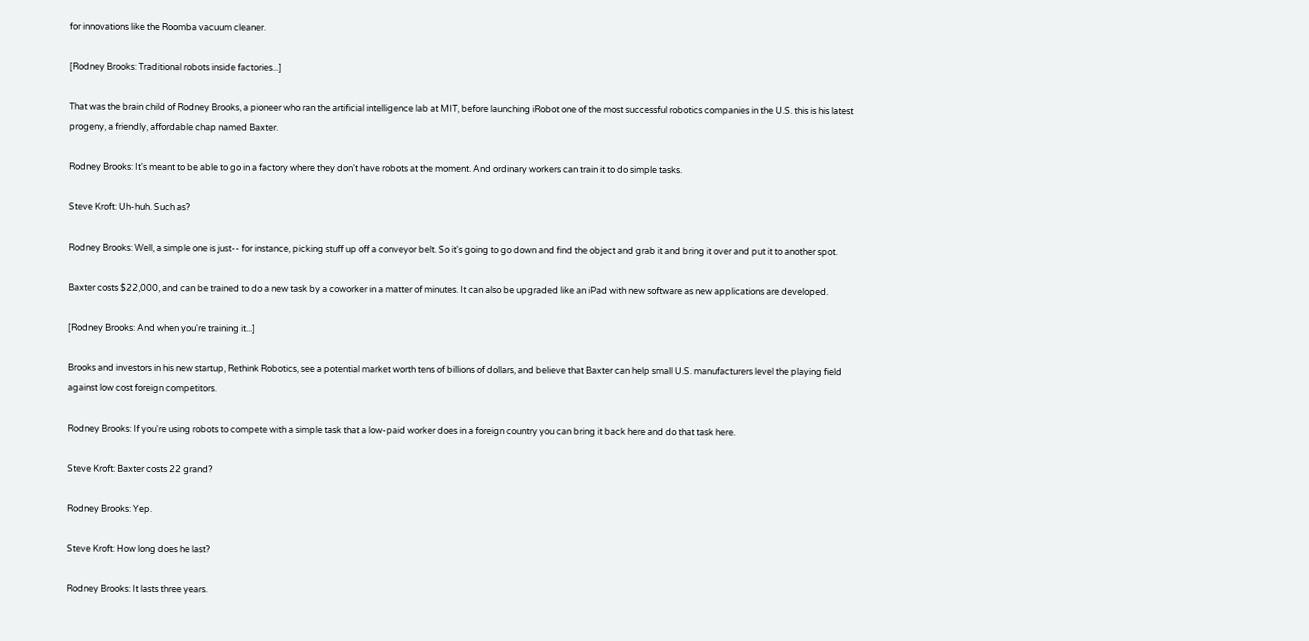for innovations like the Roomba vacuum cleaner.

[Rodney Brooks: Traditional robots inside factories...]

That was the brain child of Rodney Brooks, a pioneer who ran the artificial intelligence lab at MIT, before launching iRobot one of the most successful robotics companies in the U.S. this is his latest progeny, a friendly, affordable chap named Baxter.

Rodney Brooks: It's meant to be able to go in a factory where they don't have robots at the moment. And ordinary workers can train it to do simple tasks.

Steve Kroft: Uh-huh. Such as?

Rodney Brooks: Well, a simple one is just-- for instance, picking stuff up off a conveyor belt. So it's going to go down and find the object and grab it and bring it over and put it to another spot.

Baxter costs $22,000, and can be trained to do a new task by a coworker in a matter of minutes. It can also be upgraded like an iPad with new software as new applications are developed.

[Rodney Brooks: And when you're training it...]

Brooks and investors in his new startup, Rethink Robotics, see a potential market worth tens of billions of dollars, and believe that Baxter can help small U.S. manufacturers level the playing field against low cost foreign competitors.

Rodney Brooks: If you're using robots to compete with a simple task that a low-paid worker does in a foreign country you can bring it back here and do that task here.

Steve Kroft: Baxter costs 22 grand?

Rodney Brooks: Yep.

Steve Kroft: How long does he last?

Rodney Brooks: It lasts three years.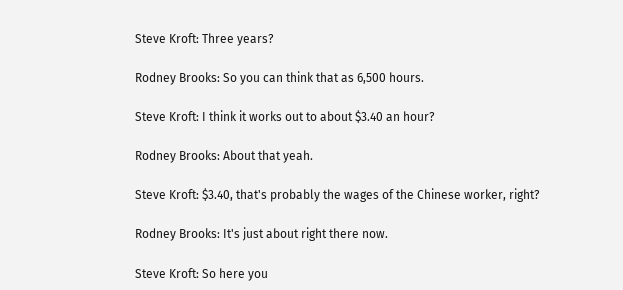Steve Kroft: Three years?

Rodney Brooks: So you can think that as 6,500 hours.

Steve Kroft: I think it works out to about $3.40 an hour?

Rodney Brooks: About that yeah.

Steve Kroft: $3.40, that's probably the wages of the Chinese worker, right?

Rodney Brooks: It's just about right there now.

Steve Kroft: So here you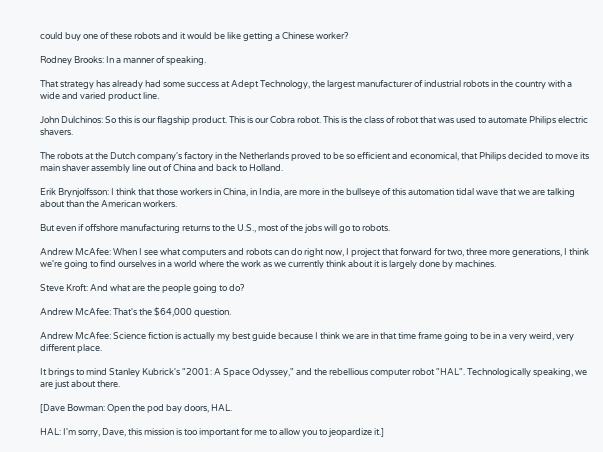could buy one of these robots and it would be like getting a Chinese worker?

Rodney Brooks: In a manner of speaking.

That strategy has already had some success at Adept Technology, the largest manufacturer of industrial robots in the country with a wide and varied product line.

John Dulchinos: So this is our flagship product. This is our Cobra robot. This is the class of robot that was used to automate Philips electric shavers.

The robots at the Dutch company's factory in the Netherlands proved to be so efficient and economical, that Philips decided to move its main shaver assembly line out of China and back to Holland.

Erik Brynjolfsson: I think that those workers in China, in India, are more in the bullseye of this automation tidal wave that we are talking about than the American workers.

But even if offshore manufacturing returns to the U.S., most of the jobs will go to robots.

Andrew McAfee: When I see what computers and robots can do right now, I project that forward for two, three more generations, I think we're going to find ourselves in a world where the work as we currently think about it is largely done by machines.

Steve Kroft: And what are the people going to do?

Andrew McAfee: That's the $64,000 question.

Andrew McAfee: Science fiction is actually my best guide because I think we are in that time frame going to be in a very weird, very different place.

It brings to mind Stanley Kubrick's "2001: A Space Odyssey," and the rebellious computer robot "HAL". Technologically speaking, we are just about there.

[Dave Bowman: Open the pod bay doors, HAL.

HAL: I'm sorry, Dave, this mission is too important for me to allow you to jeopardize it.]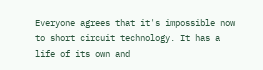Everyone agrees that it's impossible now to short circuit technology. It has a life of its own and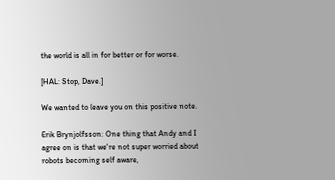the world is all in for better or for worse.

[HAL: Stop, Dave.]

We wanted to leave you on this positive note.

Erik Brynjolfsson: One thing that Andy and I agree on is that we're not super worried about robots becoming self aware,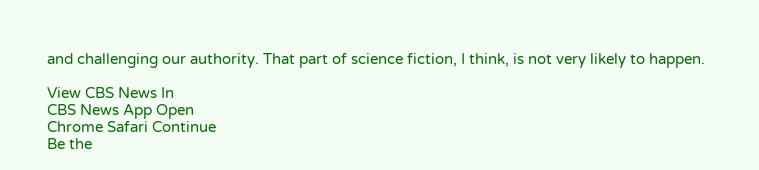and challenging our authority. That part of science fiction, I think, is not very likely to happen.

View CBS News In
CBS News App Open
Chrome Safari Continue
Be the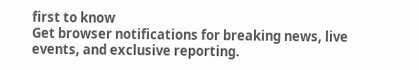first to know
Get browser notifications for breaking news, live events, and exclusive reporting.